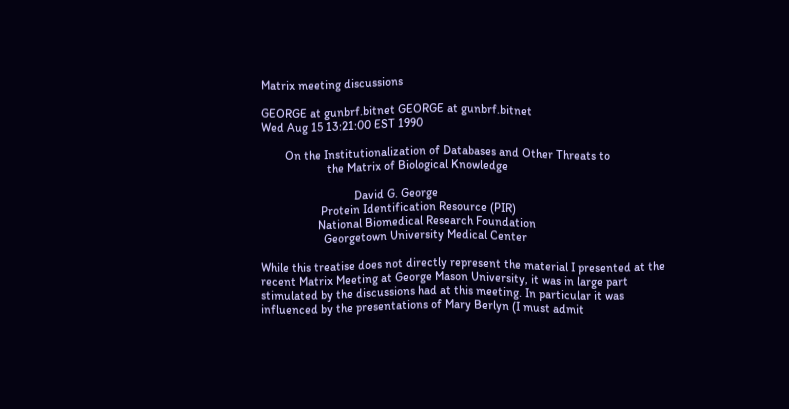Matrix meeting discussions

GEORGE at gunbrf.bitnet GEORGE at gunbrf.bitnet
Wed Aug 15 13:21:00 EST 1990

        On the Institutionalization of Databases and Other Threats to
                      the Matrix of Biological Knowledge

                               David G. George
                    Protein Identification Resource (PIR)
                   National Biomedical Research Foundation
                     Georgetown University Medical Center

While this treatise does not directly represent the material I presented at the
recent Matrix Meeting at George Mason University, it was in large part
stimulated by the discussions had at this meeting. In particular it was
influenced by the presentations of Mary Berlyn (I must admit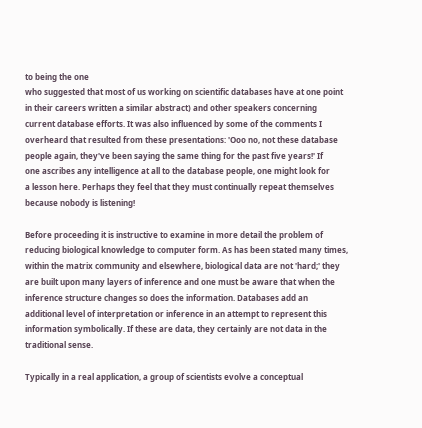to being the one
who suggested that most of us working on scientific databases have at one point
in their careers written a similar abstract) and other speakers concerning
current database efforts. It was also influenced by some of the comments I
overheard that resulted from these presentations: 'Ooo no, not these database
people again, they've been saying the same thing for the past five years!' If
one ascribes any intelligence at all to the database people, one might look for
a lesson here. Perhaps they feel that they must continually repeat themselves
because nobody is listening!

Before proceeding it is instructive to examine in more detail the problem of
reducing biological knowledge to computer form. As has been stated many times,
within the matrix community and elsewhere, biological data are not 'hard;' they
are built upon many layers of inference and one must be aware that when the
inference structure changes so does the information. Databases add an
additional level of interpretation or inference in an attempt to represent this
information symbolically. If these are data, they certainly are not data in the
traditional sense.

Typically in a real application, a group of scientists evolve a conceptual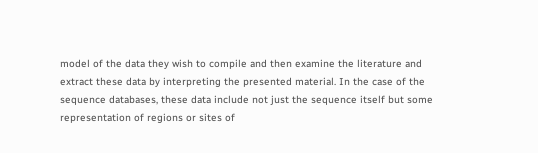model of the data they wish to compile and then examine the literature and
extract these data by interpreting the presented material. In the case of the
sequence databases, these data include not just the sequence itself but some
representation of regions or sites of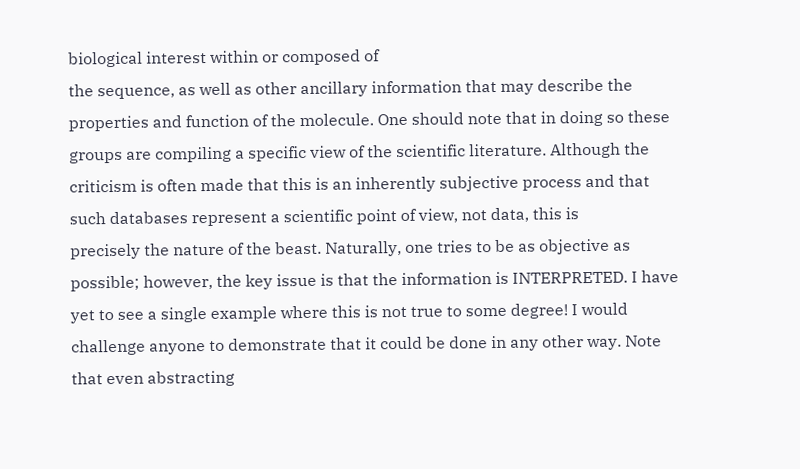biological interest within or composed of
the sequence, as well as other ancillary information that may describe the
properties and function of the molecule. One should note that in doing so these
groups are compiling a specific view of the scientific literature. Although the
criticism is often made that this is an inherently subjective process and that
such databases represent a scientific point of view, not data, this is
precisely the nature of the beast. Naturally, one tries to be as objective as
possible; however, the key issue is that the information is INTERPRETED. I have
yet to see a single example where this is not true to some degree! I would
challenge anyone to demonstrate that it could be done in any other way. Note
that even abstracting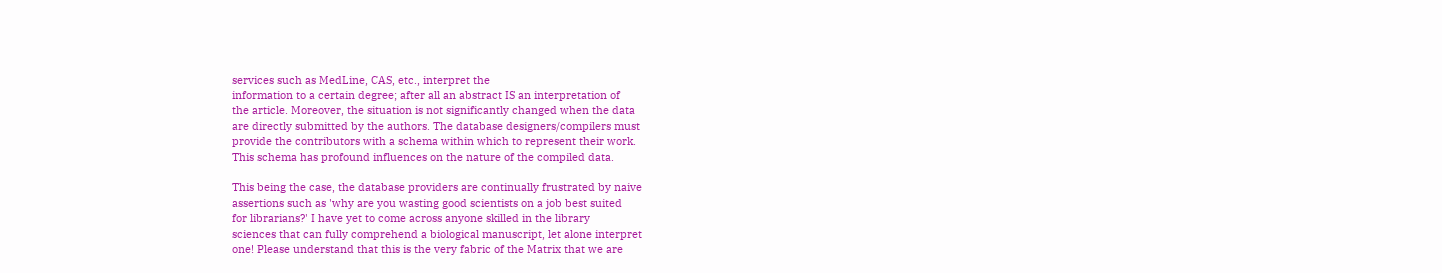services such as MedLine, CAS, etc., interpret the
information to a certain degree; after all an abstract IS an interpretation of
the article. Moreover, the situation is not significantly changed when the data
are directly submitted by the authors. The database designers/compilers must
provide the contributors with a schema within which to represent their work.
This schema has profound influences on the nature of the compiled data.

This being the case, the database providers are continually frustrated by naive
assertions such as 'why are you wasting good scientists on a job best suited
for librarians?' I have yet to come across anyone skilled in the library
sciences that can fully comprehend a biological manuscript, let alone interpret
one! Please understand that this is the very fabric of the Matrix that we are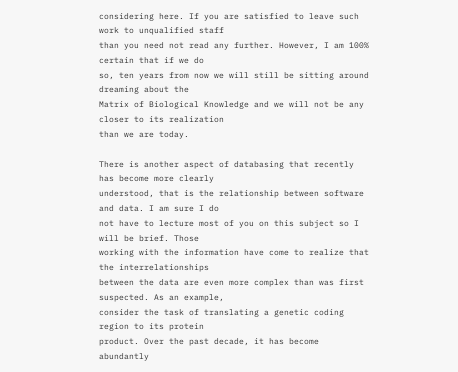considering here. If you are satisfied to leave such work to unqualified staff
than you need not read any further. However, I am 100% certain that if we do
so, ten years from now we will still be sitting around dreaming about the
Matrix of Biological Knowledge and we will not be any closer to its realization
than we are today.

There is another aspect of databasing that recently has become more clearly
understood, that is the relationship between software and data. I am sure I do
not have to lecture most of you on this subject so I will be brief. Those
working with the information have come to realize that the interrelationships
between the data are even more complex than was first suspected. As an example,
consider the task of translating a genetic coding region to its protein
product. Over the past decade, it has become abundantly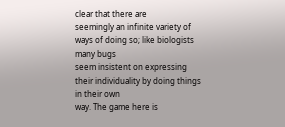clear that there are
seemingly an infinite variety of ways of doing so; like biologists many bugs
seem insistent on expressing their individuality by doing things in their own
way. The game here is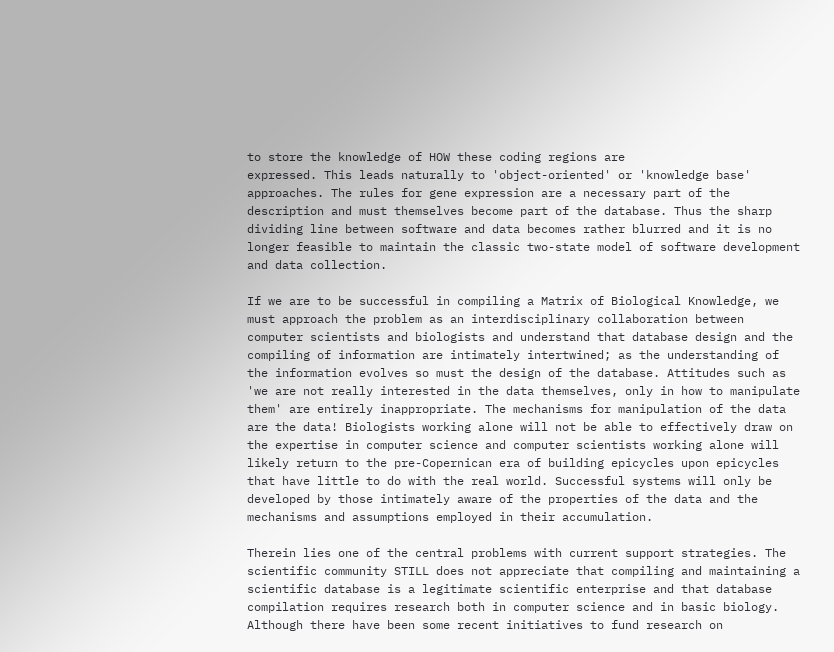to store the knowledge of HOW these coding regions are
expressed. This leads naturally to 'object-oriented' or 'knowledge base'
approaches. The rules for gene expression are a necessary part of the
description and must themselves become part of the database. Thus the sharp
dividing line between software and data becomes rather blurred and it is no
longer feasible to maintain the classic two-state model of software development
and data collection.

If we are to be successful in compiling a Matrix of Biological Knowledge, we
must approach the problem as an interdisciplinary collaboration between
computer scientists and biologists and understand that database design and the
compiling of information are intimately intertwined; as the understanding of
the information evolves so must the design of the database. Attitudes such as
'we are not really interested in the data themselves, only in how to manipulate
them' are entirely inappropriate. The mechanisms for manipulation of the data
are the data! Biologists working alone will not be able to effectively draw on
the expertise in computer science and computer scientists working alone will
likely return to the pre-Copernican era of building epicycles upon epicycles
that have little to do with the real world. Successful systems will only be
developed by those intimately aware of the properties of the data and the
mechanisms and assumptions employed in their accumulation.

Therein lies one of the central problems with current support strategies. The
scientific community STILL does not appreciate that compiling and maintaining a
scientific database is a legitimate scientific enterprise and that database
compilation requires research both in computer science and in basic biology.
Although there have been some recent initiatives to fund research on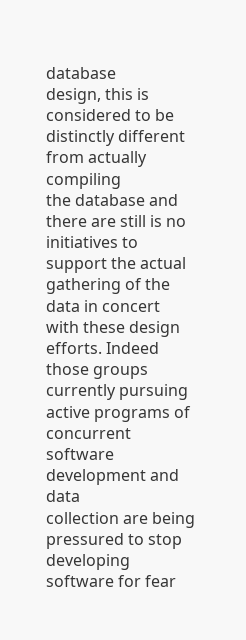database
design, this is considered to be distinctly different from actually compiling
the database and there are still is no initiatives to support the actual
gathering of the data in concert with these design efforts. Indeed those groups
currently pursuing active programs of concurrent software development and data
collection are being pressured to stop developing software for fear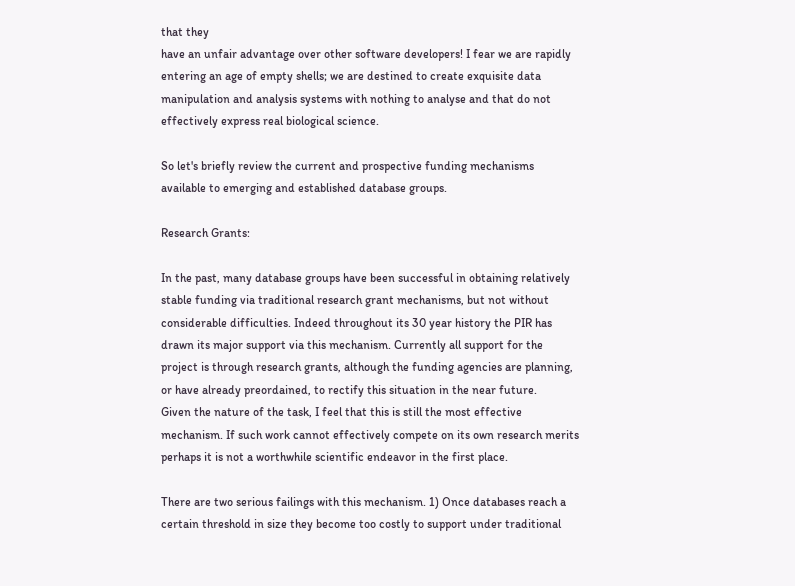that they
have an unfair advantage over other software developers! I fear we are rapidly
entering an age of empty shells; we are destined to create exquisite data
manipulation and analysis systems with nothing to analyse and that do not
effectively express real biological science.

So let's briefly review the current and prospective funding mechanisms
available to emerging and established database groups.

Research Grants:

In the past, many database groups have been successful in obtaining relatively
stable funding via traditional research grant mechanisms, but not without
considerable difficulties. Indeed throughout its 30 year history the PIR has
drawn its major support via this mechanism. Currently all support for the
project is through research grants, although the funding agencies are planning,
or have already preordained, to rectify this situation in the near future.
Given the nature of the task, I feel that this is still the most effective
mechanism. If such work cannot effectively compete on its own research merits
perhaps it is not a worthwhile scientific endeavor in the first place.

There are two serious failings with this mechanism. 1) Once databases reach a
certain threshold in size they become too costly to support under traditional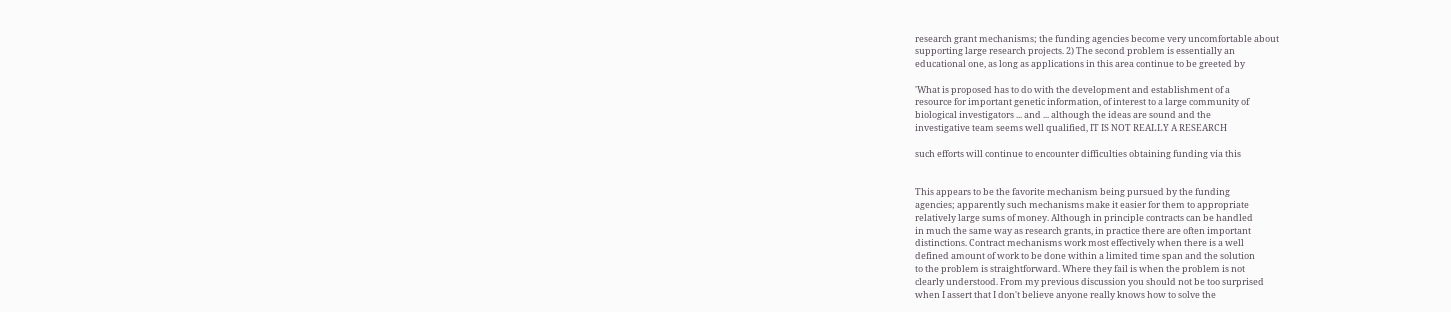research grant mechanisms; the funding agencies become very uncomfortable about
supporting large research projects. 2) The second problem is essentially an
educational one, as long as applications in this area continue to be greeted by

'What is proposed has to do with the development and establishment of a
resource for important genetic information, of interest to a large community of
biological investigators ... and ... although the ideas are sound and the
investigative team seems well qualified, IT IS NOT REALLY A RESEARCH

such efforts will continue to encounter difficulties obtaining funding via this


This appears to be the favorite mechanism being pursued by the funding
agencies; apparently such mechanisms make it easier for them to appropriate
relatively large sums of money. Although in principle contracts can be handled
in much the same way as research grants, in practice there are often important
distinctions. Contract mechanisms work most effectively when there is a well
defined amount of work to be done within a limited time span and the solution
to the problem is straightforward. Where they fail is when the problem is not
clearly understood. From my previous discussion you should not be too surprised
when I assert that I don't believe anyone really knows how to solve the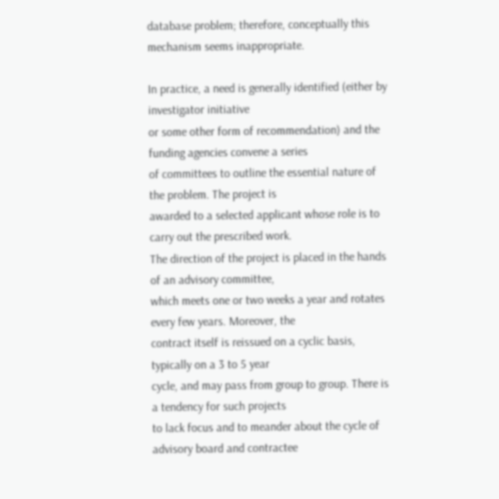database problem; therefore, conceptually this mechanism seems inappropriate.

In practice, a need is generally identified (either by investigator initiative
or some other form of recommendation) and the funding agencies convene a series
of committees to outline the essential nature of the problem. The project is
awarded to a selected applicant whose role is to carry out the prescribed work.
The direction of the project is placed in the hands of an advisory committee,
which meets one or two weeks a year and rotates every few years. Moreover, the
contract itself is reissued on a cyclic basis, typically on a 3 to 5 year
cycle, and may pass from group to group. There is a tendency for such projects
to lack focus and to meander about the cycle of advisory board and contractee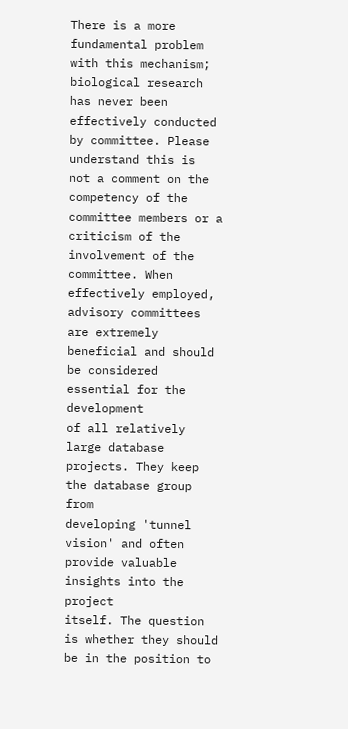There is a more fundamental problem with this mechanism; biological research
has never been effectively conducted by committee. Please understand this is
not a comment on the competency of the committee members or a criticism of the
involvement of the committee. When effectively employed, advisory committees
are extremely beneficial and should be considered essential for the development
of all relatively large database projects. They keep the database group from
developing 'tunnel vision' and often provide valuable insights into the project
itself. The question is whether they should be in the position to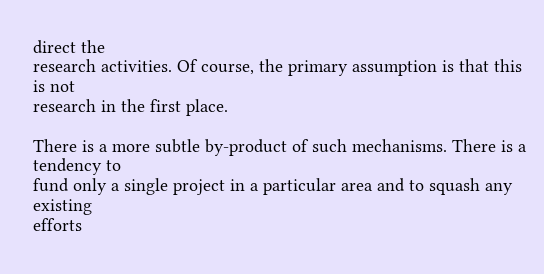direct the
research activities. Of course, the primary assumption is that this is not
research in the first place.

There is a more subtle by-product of such mechanisms. There is a tendency to
fund only a single project in a particular area and to squash any existing
efforts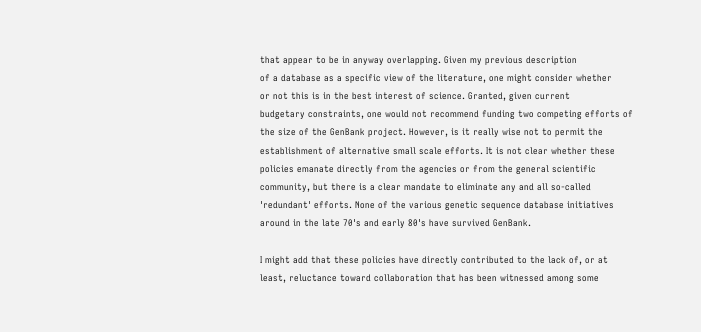that appear to be in anyway overlapping. Given my previous description
of a database as a specific view of the literature, one might consider whether
or not this is in the best interest of science. Granted, given current
budgetary constraints, one would not recommend funding two competing efforts of
the size of the GenBank project. However, is it really wise not to permit the
establishment of alternative small scale efforts. It is not clear whether these
policies emanate directly from the agencies or from the general scientific
community, but there is a clear mandate to eliminate any and all so-called
'redundant' efforts. None of the various genetic sequence database initiatives
around in the late 70's and early 80's have survived GenBank.

I might add that these policies have directly contributed to the lack of, or at
least, reluctance toward collaboration that has been witnessed among some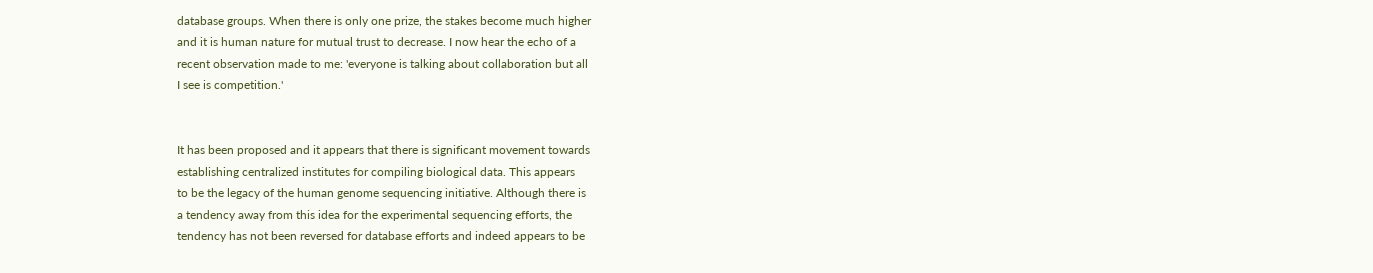database groups. When there is only one prize, the stakes become much higher
and it is human nature for mutual trust to decrease. I now hear the echo of a
recent observation made to me: 'everyone is talking about collaboration but all
I see is competition.'


It has been proposed and it appears that there is significant movement towards
establishing centralized institutes for compiling biological data. This appears
to be the legacy of the human genome sequencing initiative. Although there is
a tendency away from this idea for the experimental sequencing efforts, the
tendency has not been reversed for database efforts and indeed appears to be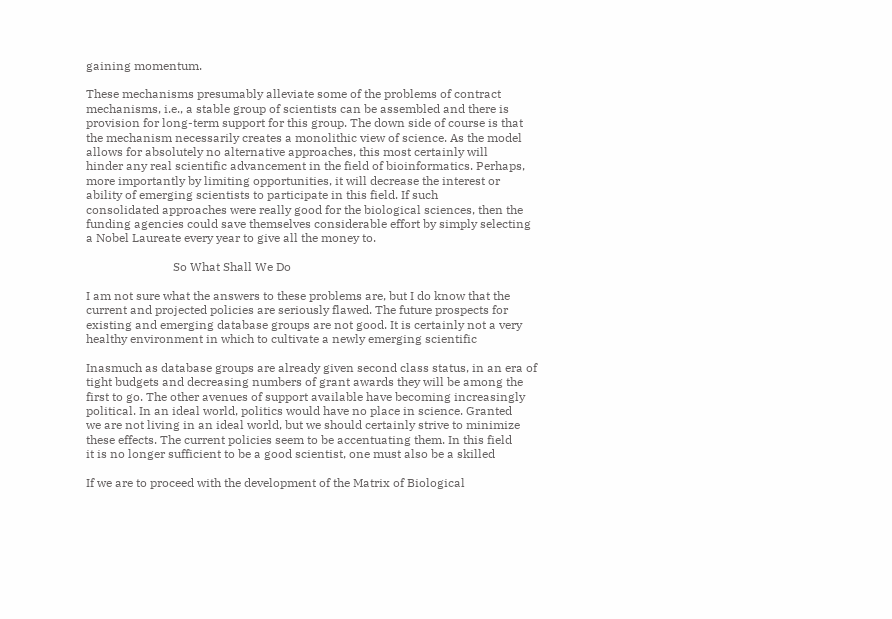gaining momentum.

These mechanisms presumably alleviate some of the problems of contract
mechanisms, i.e., a stable group of scientists can be assembled and there is
provision for long-term support for this group. The down side of course is that
the mechanism necessarily creates a monolithic view of science. As the model
allows for absolutely no alternative approaches, this most certainly will
hinder any real scientific advancement in the field of bioinformatics. Perhaps,
more importantly by limiting opportunities, it will decrease the interest or
ability of emerging scientists to participate in this field. If such
consolidated approaches were really good for the biological sciences, then the
funding agencies could save themselves considerable effort by simply selecting
a Nobel Laureate every year to give all the money to.

                             So What Shall We Do

I am not sure what the answers to these problems are, but I do know that the
current and projected policies are seriously flawed. The future prospects for
existing and emerging database groups are not good. It is certainly not a very
healthy environment in which to cultivate a newly emerging scientific

Inasmuch as database groups are already given second class status, in an era of
tight budgets and decreasing numbers of grant awards they will be among the
first to go. The other avenues of support available have becoming increasingly
political. In an ideal world, politics would have no place in science. Granted
we are not living in an ideal world, but we should certainly strive to minimize
these effects. The current policies seem to be accentuating them. In this field
it is no longer sufficient to be a good scientist, one must also be a skilled

If we are to proceed with the development of the Matrix of Biological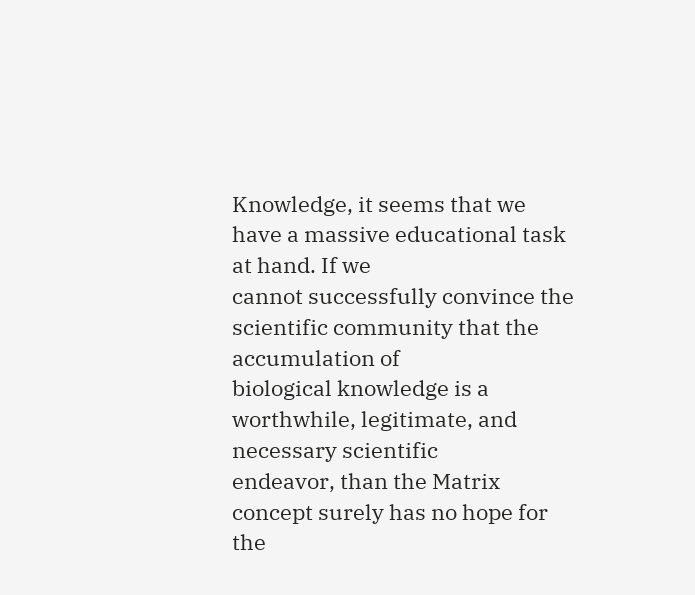Knowledge, it seems that we have a massive educational task at hand. If we
cannot successfully convince the scientific community that the accumulation of
biological knowledge is a  worthwhile, legitimate, and necessary scientific
endeavor, than the Matrix concept surely has no hope for the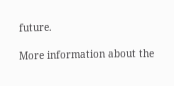future.

More information about the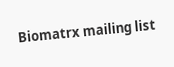Biomatrx mailing list